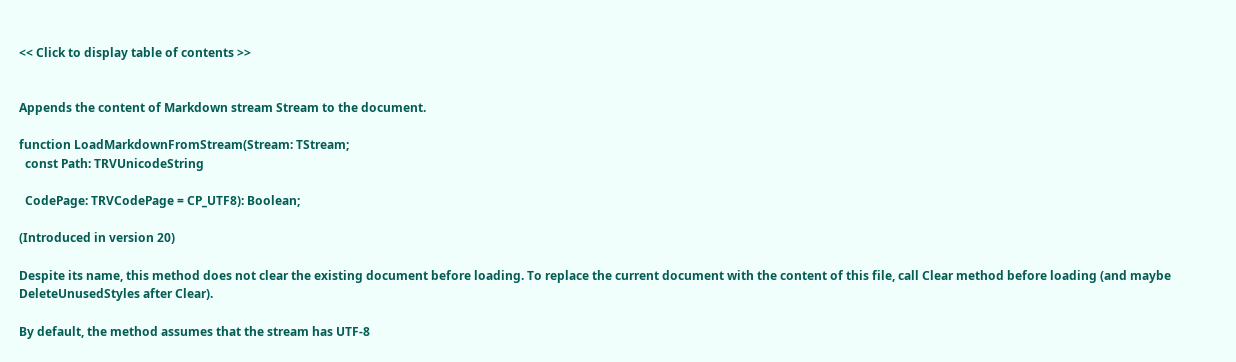<< Click to display table of contents >>


Appends the content of Markdown stream Stream to the document.

function LoadMarkdownFromStream(Stream: TStream;
  const Path: TRVUnicodeString

  CodePage: TRVCodePage = CP_UTF8): Boolean;

(Introduced in version 20)

Despite its name, this method does not clear the existing document before loading. To replace the current document with the content of this file, call Clear method before loading (and maybe DeleteUnusedStyles after Clear).

By default, the method assumes that the stream has UTF-8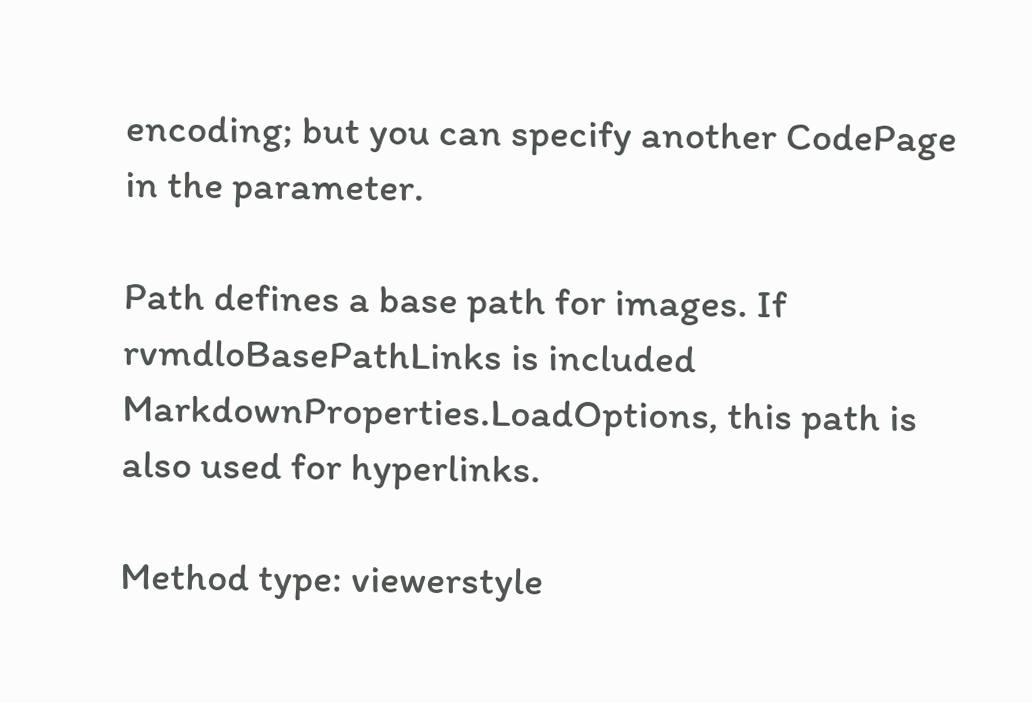encoding; but you can specify another CodePage in the parameter.

Path defines a base path for images. If rvmdloBasePathLinks is included MarkdownProperties.LoadOptions, this path is also used for hyperlinks.

Method type: viewerstyle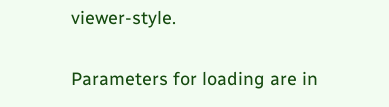viewer-style.

Parameters for loading are in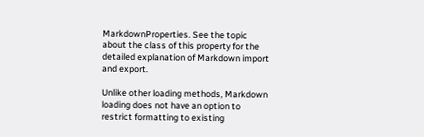MarkdownProperties. See the topic about the class of this property for the detailed explanation of Markdown import and export.

Unlike other loading methods, Markdown loading does not have an option to restrict formatting to existing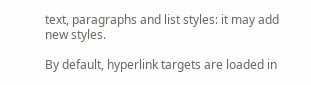text, paragraphs and list styles: it may add new styles.

By default, hyperlink targets are loaded in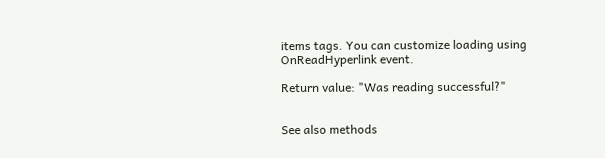items tags. You can customize loading using OnReadHyperlink event.

Return value: "Was reading successful?"


See also methods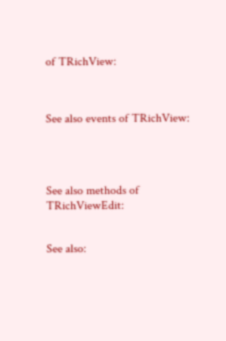of TRichView:



See also events of TRichView:




See also methods of TRichViewEdit:


See also: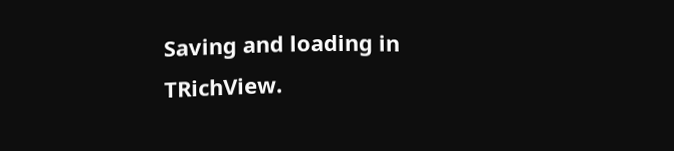Saving and loading in TRichView.